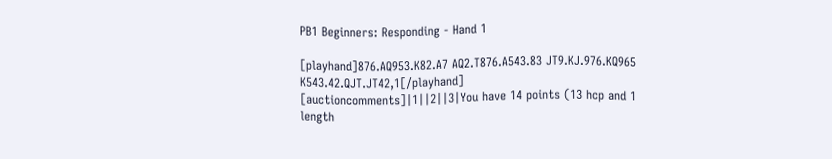PB1 Beginners: Responding - Hand 1

[playhand]876.AQ953.K82.A7 AQ2.T876.A543.83 JT9.KJ.976.KQ965 K543.42.QJT.JT42,1[/playhand]
[auctioncomments]|1||2||3|You have 14 points (13 hcp and 1 length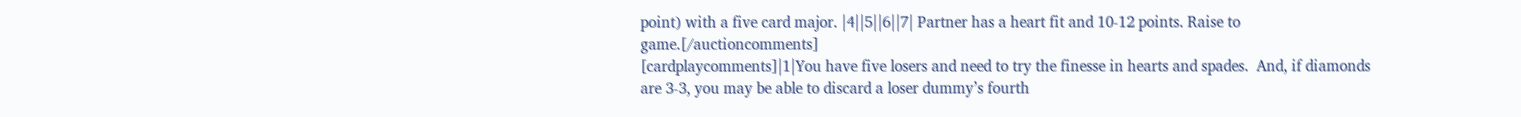point) with a five card major. |4||5||6||7| Partner has a heart fit and 10-12 points. Raise to game.[/auctioncomments]
[cardplaycomments]|1|You have five losers and need to try the finesse in hearts and spades.  And, if diamonds are 3-3, you may be able to discard a loser dummy’s fourth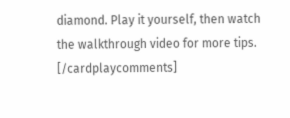diamond. Play it yourself, then watch the walkthrough video for more tips. [/cardplaycomments]